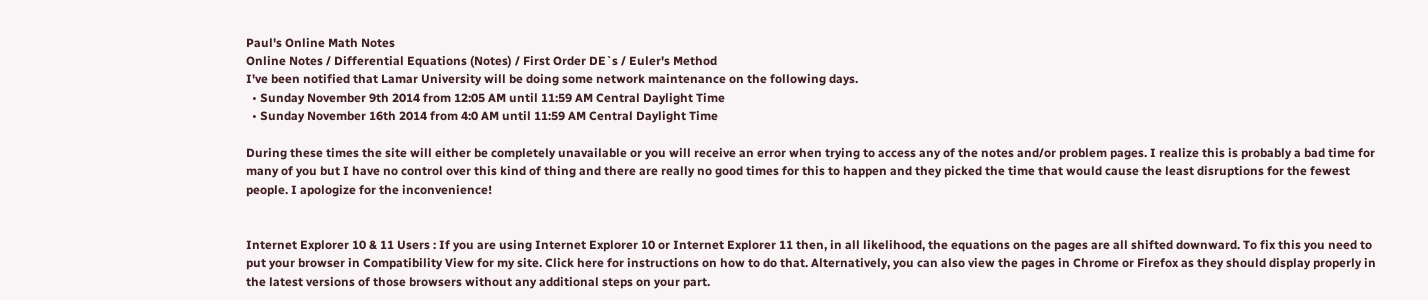Paul's Online Math Notes
Online Notes / Differential Equations (Notes) / First Order DE`s / Euler's Method
I've been notified that Lamar University will be doing some network maintenance on the following days.
  • Sunday November 9th 2014 from 12:05 AM until 11:59 AM Central Daylight Time
  • Sunday November 16th 2014 from 4:0 AM until 11:59 AM Central Daylight Time

During these times the site will either be completely unavailable or you will receive an error when trying to access any of the notes and/or problem pages. I realize this is probably a bad time for many of you but I have no control over this kind of thing and there are really no good times for this to happen and they picked the time that would cause the least disruptions for the fewest people. I apologize for the inconvenience!


Internet Explorer 10 & 11 Users : If you are using Internet Explorer 10 or Internet Explorer 11 then, in all likelihood, the equations on the pages are all shifted downward. To fix this you need to put your browser in Compatibility View for my site. Click here for instructions on how to do that. Alternatively, you can also view the pages in Chrome or Firefox as they should display properly in the latest versions of those browsers without any additional steps on your part.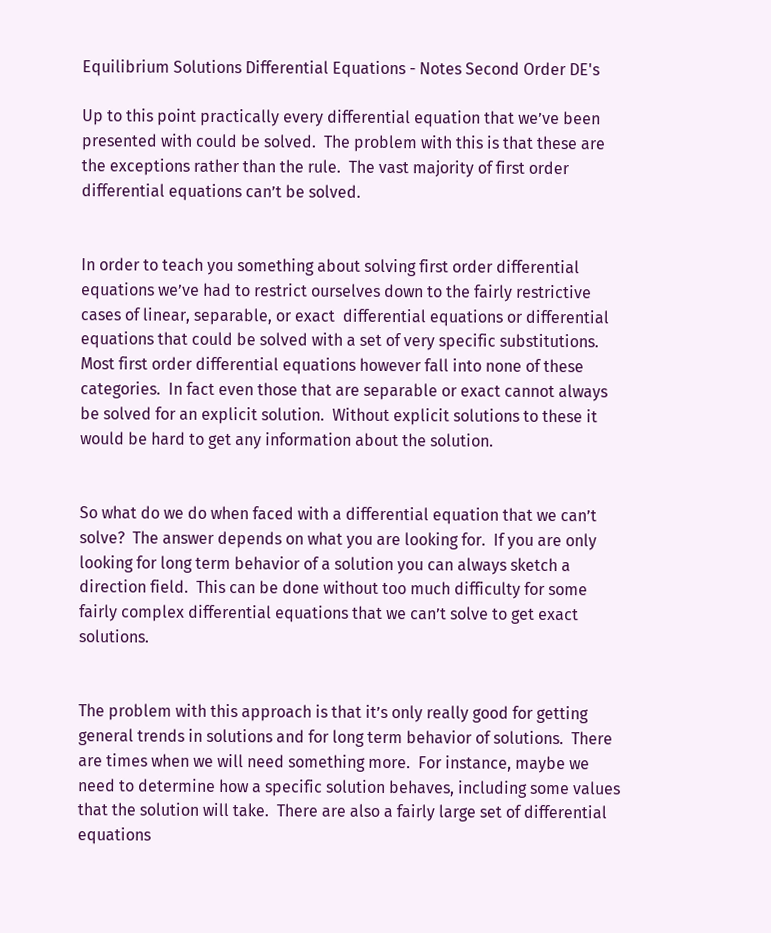Equilibrium Solutions Differential Equations - Notes Second Order DE's

Up to this point practically every differential equation that we’ve been presented with could be solved.  The problem with this is that these are the exceptions rather than the rule.  The vast majority of first order differential equations can’t be solved.


In order to teach you something about solving first order differential equations we’ve had to restrict ourselves down to the fairly restrictive cases of linear, separable, or exact  differential equations or differential equations that could be solved with a set of very specific substitutions.  Most first order differential equations however fall into none of these categories.  In fact even those that are separable or exact cannot always be solved for an explicit solution.  Without explicit solutions to these it would be hard to get any information about the solution.


So what do we do when faced with a differential equation that we can’t solve?  The answer depends on what you are looking for.  If you are only looking for long term behavior of a solution you can always sketch a direction field.  This can be done without too much difficulty for some fairly complex differential equations that we can’t solve to get exact solutions.


The problem with this approach is that it’s only really good for getting general trends in solutions and for long term behavior of solutions.  There are times when we will need something more.  For instance, maybe we need to determine how a specific solution behaves, including some values that the solution will take.  There are also a fairly large set of differential equations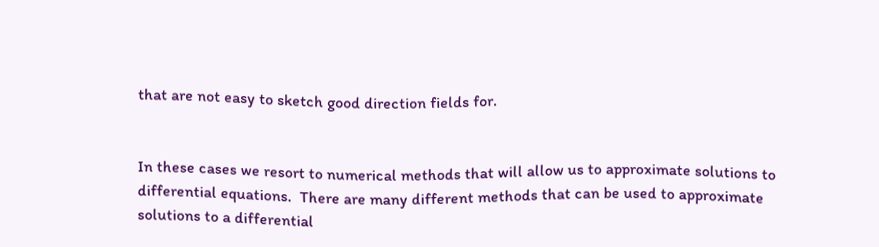that are not easy to sketch good direction fields for.


In these cases we resort to numerical methods that will allow us to approximate solutions to differential equations.  There are many different methods that can be used to approximate solutions to a differential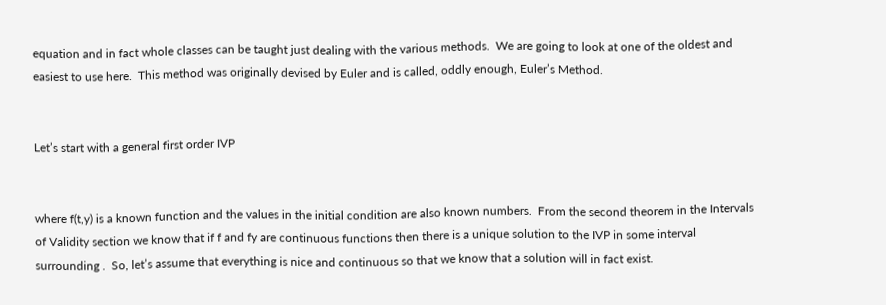equation and in fact whole classes can be taught just dealing with the various methods.  We are going to look at one of the oldest and easiest to use here.  This method was originally devised by Euler and is called, oddly enough, Euler’s Method.


Let’s start with a general first order IVP


where f(t,y) is a known function and the values in the initial condition are also known numbers.  From the second theorem in the Intervals of Validity section we know that if f and fy are continuous functions then there is a unique solution to the IVP in some interval surrounding .  So, let’s assume that everything is nice and continuous so that we know that a solution will in fact exist.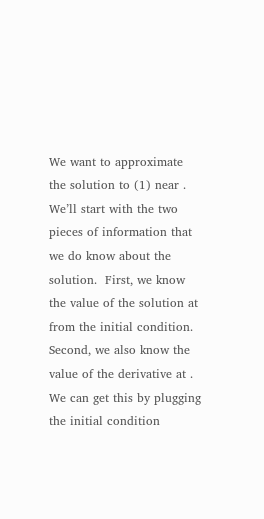We want to approximate the solution to (1) near .  We’ll start with the two pieces of information that we do know about the solution.  First, we know the value of the solution at  from the initial condition.  Second, we also know the value of the derivative at .  We can get this by plugging the initial condition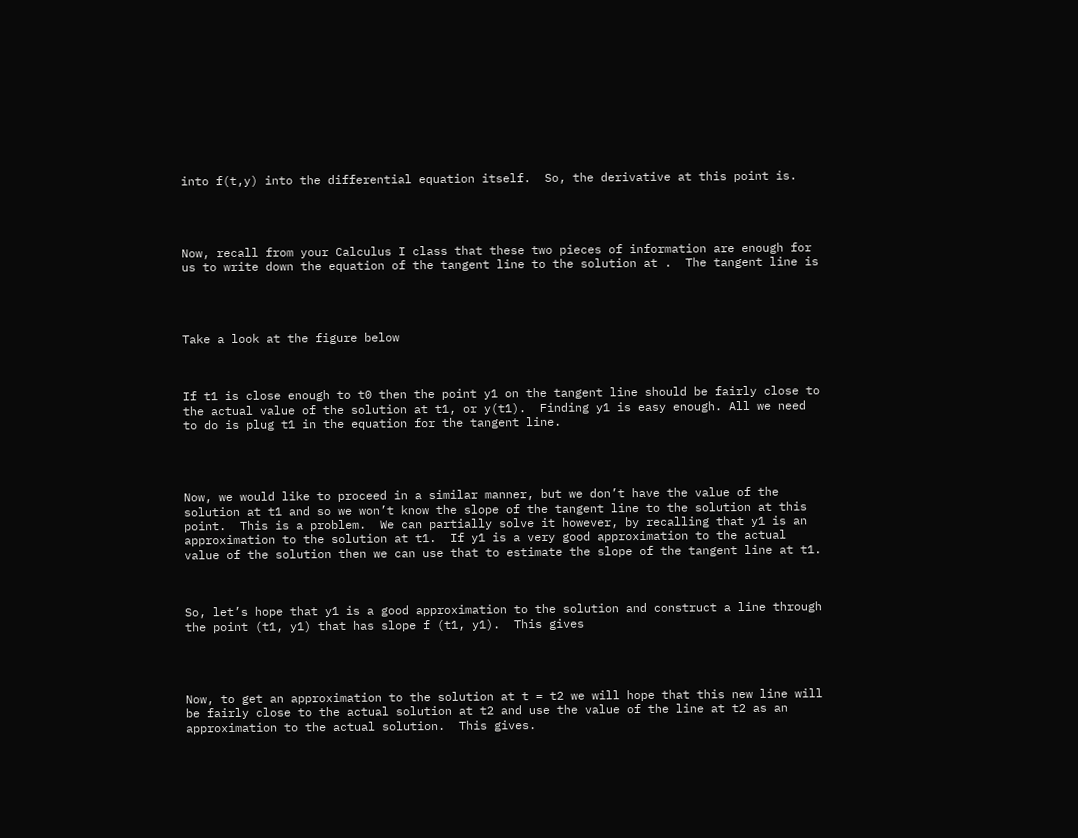into f(t,y) into the differential equation itself.  So, the derivative at this point is.




Now, recall from your Calculus I class that these two pieces of information are enough for us to write down the equation of the tangent line to the solution at .  The tangent line is




Take a look at the figure below



If t1 is close enough to t0 then the point y1 on the tangent line should be fairly close to the actual value of the solution at t1, or y(t1).  Finding y1 is easy enough. All we need to do is plug t1 in the equation for the tangent line.




Now, we would like to proceed in a similar manner, but we don’t have the value of the solution at t1 and so we won’t know the slope of the tangent line to the solution at this point.  This is a problem.  We can partially solve it however, by recalling that y1 is an approximation to the solution at t1.  If y1 is a very good approximation to the actual value of the solution then we can use that to estimate the slope of the tangent line at t1.



So, let’s hope that y1 is a good approximation to the solution and construct a line through the point (t1, y1) that has slope f (t1, y1).  This gives




Now, to get an approximation to the solution at t = t2 we will hope that this new line will be fairly close to the actual solution at t2 and use the value of the line at t2 as an approximation to the actual solution.  This gives.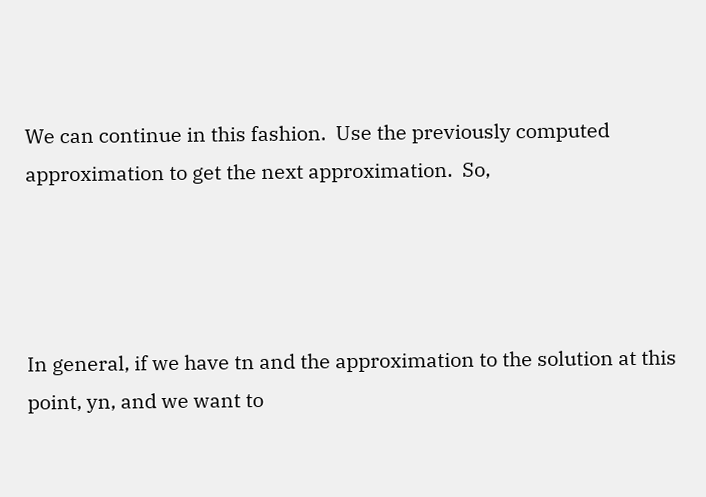We can continue in this fashion.  Use the previously computed approximation to get the next approximation.  So,




In general, if we have tn and the approximation to the solution at this point, yn, and we want to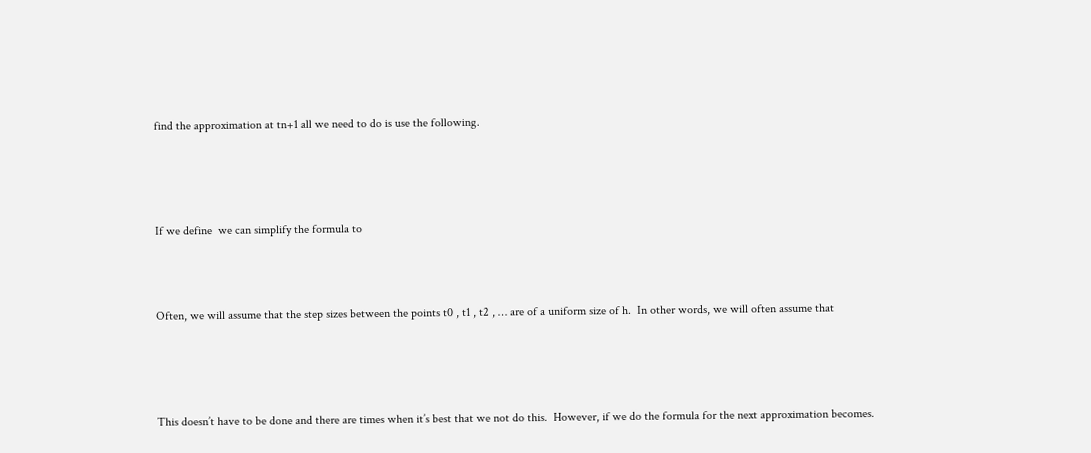find the approximation at tn+1 all we need to do is use the following.




If we define  we can simplify the formula to



Often, we will assume that the step sizes between the points t0 , t1 , t2 , … are of a uniform size of h.  In other words, we will often assume that




This doesn’t have to be done and there are times when it’s best that we not do this.  However, if we do the formula for the next approximation becomes.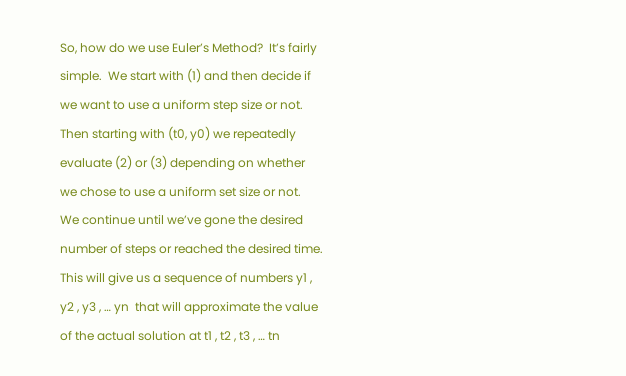So, how do we use Euler’s Method?  It’s fairly simple.  We start with (1) and then decide if we want to use a uniform step size or not.  Then starting with (t0, y0) we repeatedly evaluate (2) or (3) depending on whether we chose to use a uniform set size or not.  We continue until we’ve gone the desired number of steps or reached the desired time.  This will give us a sequence of numbers y1 , y2 , y3 , … yn  that will approximate the value of the actual solution at t1 , t2 , t3 , … tn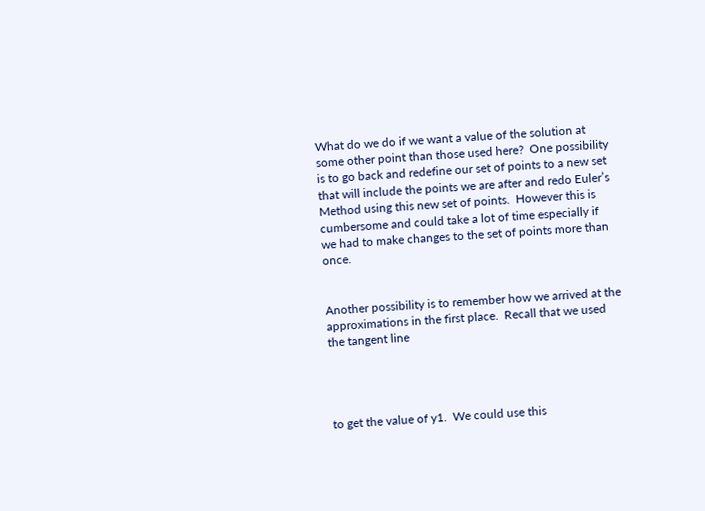What do we do if we want a value of the solution at some other point than those used here?  One possibility is to go back and redefine our set of points to a new set that will include the points we are after and redo Euler’s Method using this new set of points.  However this is cumbersome and could take a lot of time especially if we had to make changes to the set of points more than once.


Another possibility is to remember how we arrived at the approximations in the first place.  Recall that we used the tangent line




to get the value of y1.  We could use this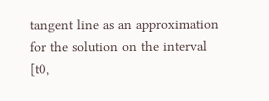tangent line as an approximation for the solution on the interval [t0,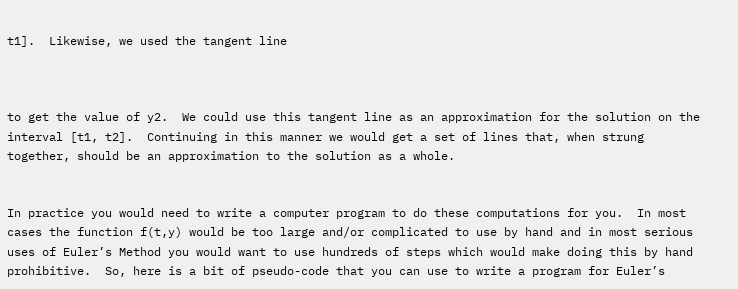t1].  Likewise, we used the tangent line



to get the value of y2.  We could use this tangent line as an approximation for the solution on the interval [t1, t2].  Continuing in this manner we would get a set of lines that, when strung together, should be an approximation to the solution as a whole.


In practice you would need to write a computer program to do these computations for you.  In most cases the function f(t,y) would be too large and/or complicated to use by hand and in most serious uses of Euler’s Method you would want to use hundreds of steps which would make doing this by hand prohibitive.  So, here is a bit of pseudo-code that you can use to write a program for Euler’s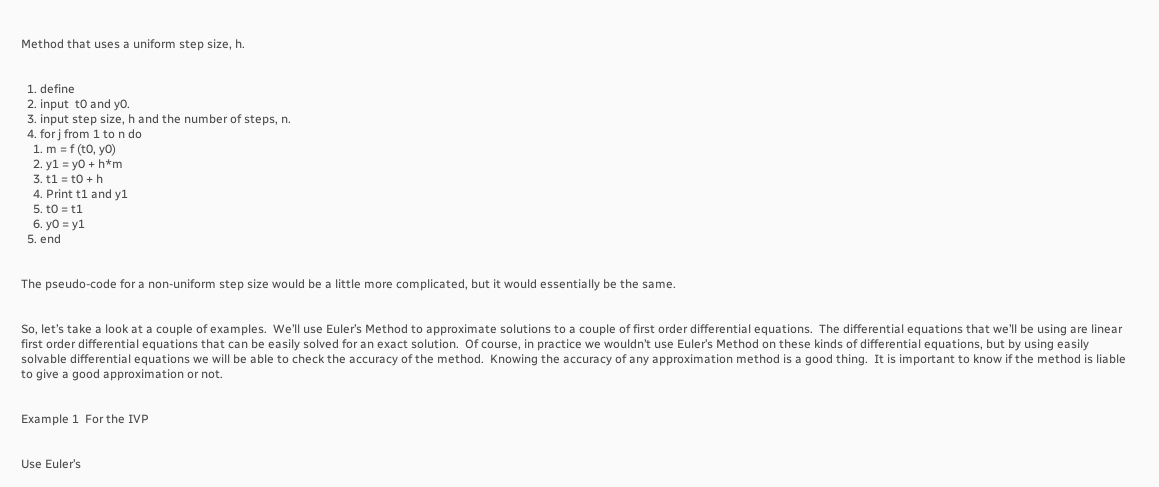Method that uses a uniform step size, h.


  1. define
  2. input  t0 and y0.
  3. input step size, h and the number of steps, n.
  4. for j from 1 to n do
    1. m = f (t0, y0)
    2. y1 = y0 + h*m
    3. t1 = t0 + h
    4. Print t1 and y1
    5. t0 = t1
    6. y0 = y1
  5. end


The pseudo-code for a non-uniform step size would be a little more complicated, but it would essentially be the same.


So, let’s take a look at a couple of examples.  We’ll use Euler’s Method to approximate solutions to a couple of first order differential equations.  The differential equations that we’ll be using are linear first order differential equations that can be easily solved for an exact solution.  Of course, in practice we wouldn’t use Euler’s Method on these kinds of differential equations, but by using easily solvable differential equations we will be able to check the accuracy of the method.  Knowing the accuracy of any approximation method is a good thing.  It is important to know if the method is liable to give a good approximation or not.


Example 1  For the IVP


Use Euler’s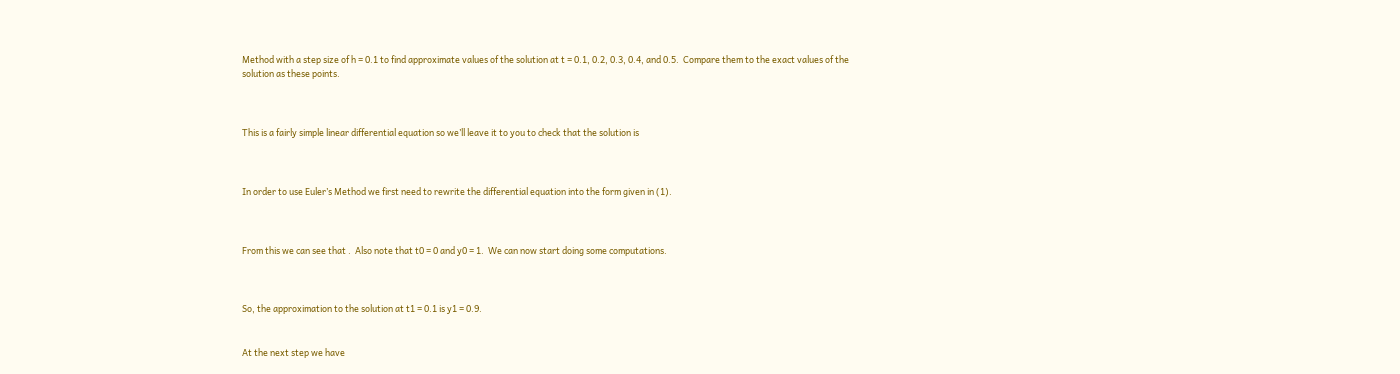Method with a step size of h = 0.1 to find approximate values of the solution at t = 0.1, 0.2, 0.3, 0.4, and 0.5.  Compare them to the exact values of the solution as these points.



This is a fairly simple linear differential equation so we’ll leave it to you to check that the solution is



In order to use Euler’s Method we first need to rewrite the differential equation into the form given in (1).



From this we can see that .  Also note that t0 = 0 and y0 = 1.  We can now start doing some computations.



So, the approximation to the solution at t1 = 0.1 is y1 = 0.9.


At the next step we have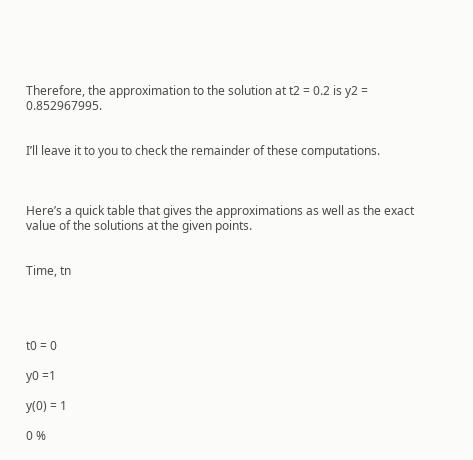Therefore, the approximation to the solution at t2 = 0.2 is y2 = 0.852967995.


I’ll leave it to you to check the remainder of these computations.



Here’s a quick table that gives the approximations as well as the exact value of the solutions at the given points.


Time, tn




t0 = 0

y0 =1

y(0) = 1

0 %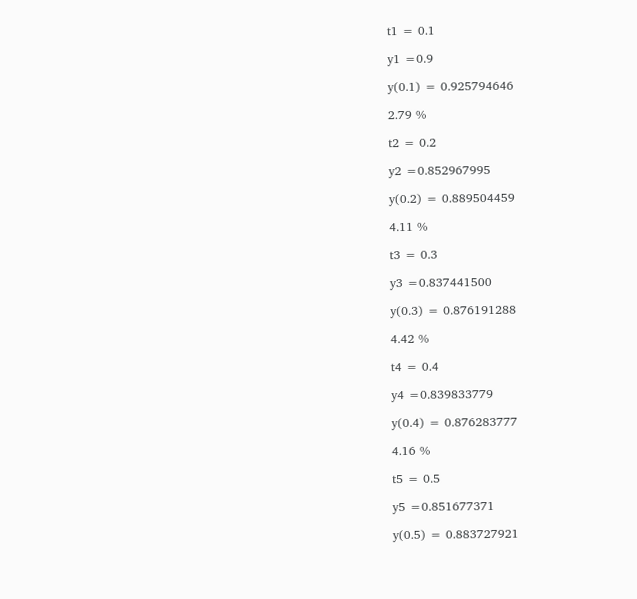t1 = 0.1

y1 =0.9

y(0.1) = 0.925794646

2.79 %

t2 = 0.2

y2 =0.852967995

y(0.2) = 0.889504459

4.11 %

t3 = 0.3

y3 =0.837441500

y(0.3) = 0.876191288

4.42 %

t4 = 0.4

y4 =0.839833779

y(0.4) = 0.876283777

4.16 %

t5 = 0.5

y5 =0.851677371

y(0.5) = 0.883727921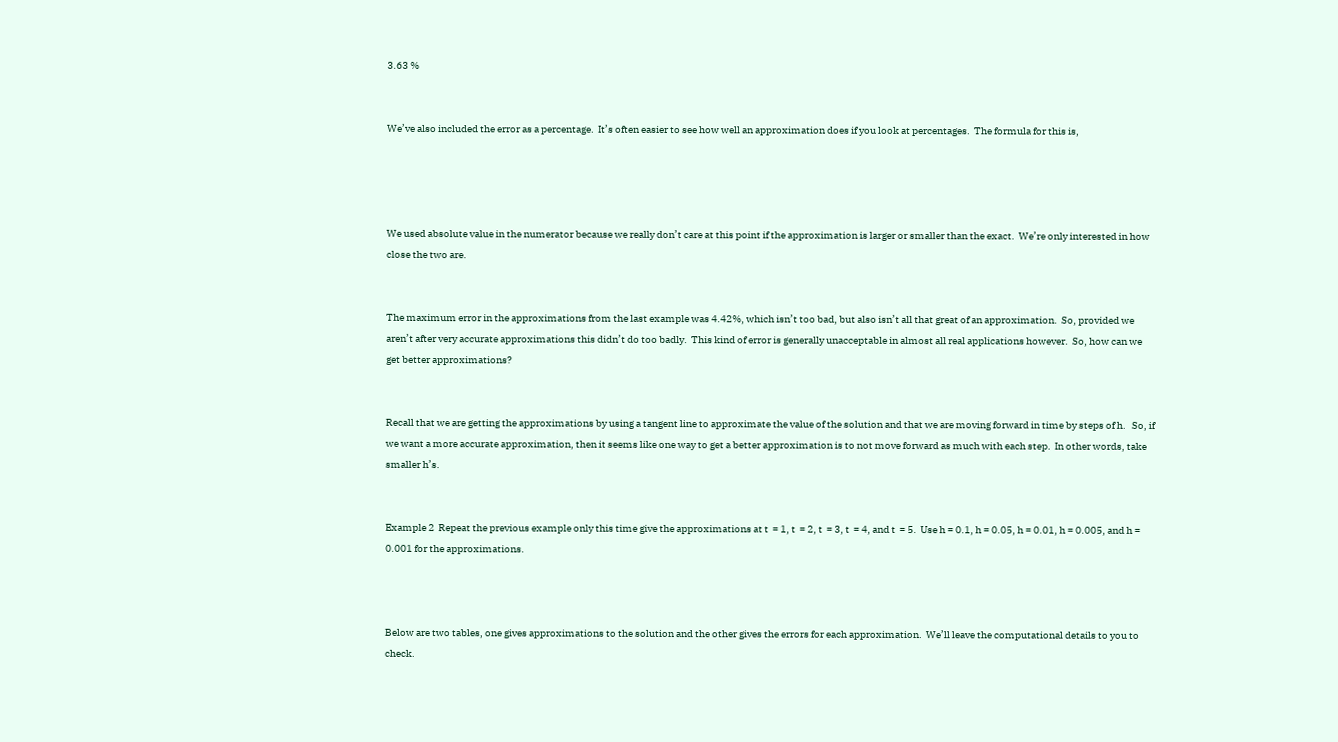3.63 %


We’ve also included the error as a percentage.  It’s often easier to see how well an approximation does if you look at percentages.  The formula for this is,




We used absolute value in the numerator because we really don’t care at this point if the approximation is larger or smaller than the exact.  We’re only interested in how close the two are.


The maximum error in the approximations from the last example was 4.42%, which isn’t too bad, but also isn’t all that great of an approximation.  So, provided we aren’t after very accurate approximations this didn’t do too badly.  This kind of error is generally unacceptable in almost all real applications however.  So, how can we get better approximations?


Recall that we are getting the approximations by using a tangent line to approximate the value of the solution and that we are moving forward in time by steps of h.   So, if we want a more accurate approximation, then it seems like one way to get a better approximation is to not move forward as much with each step.  In other words, take smaller h’s.


Example 2  Repeat the previous example only this time give the approximations at t  = 1, t  = 2, t  = 3, t  = 4, and t  = 5.  Use h = 0.1, h = 0.05, h = 0.01, h = 0.005, and h = 0.001 for the approximations.



Below are two tables, one gives approximations to the solution and the other gives the errors for each approximation.  We’ll leave the computational details to you to check.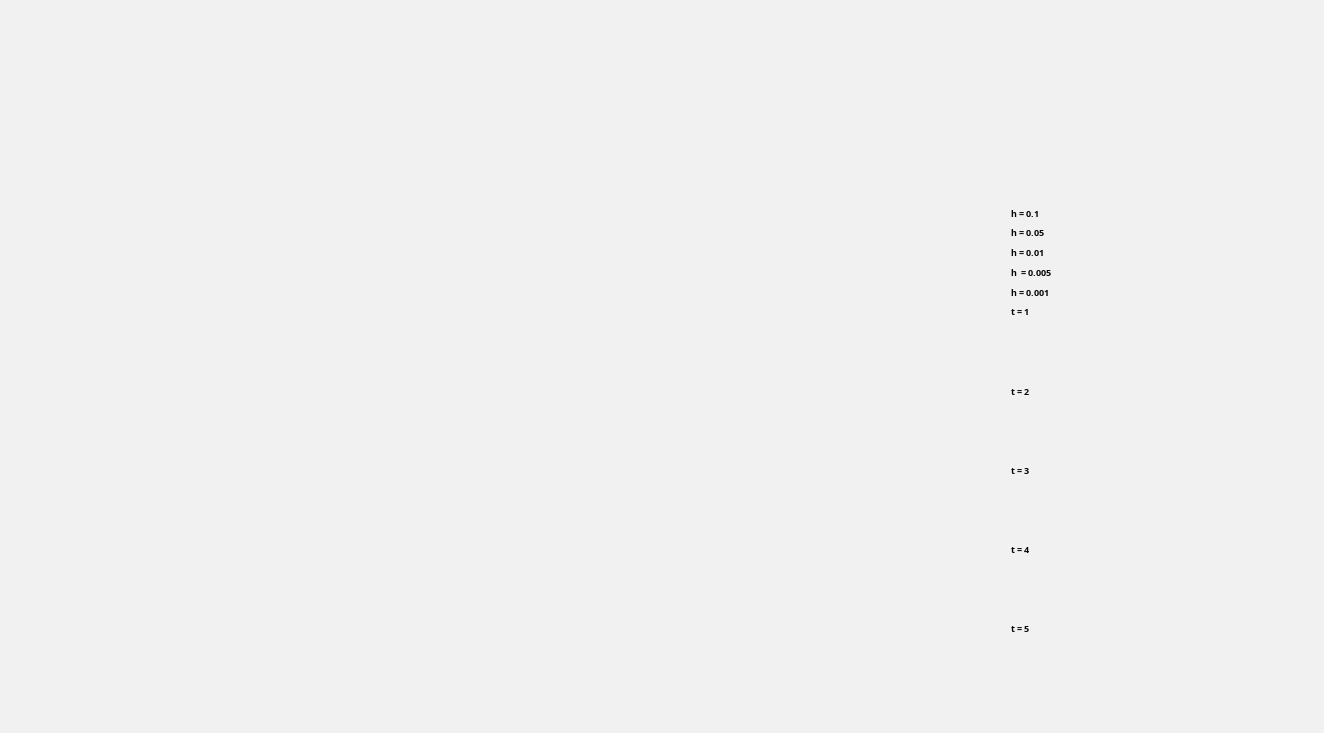h = 0.1

h = 0.05

h = 0.01

h  = 0.005

h = 0.001

t = 1







t = 2







t = 3







t = 4







t = 5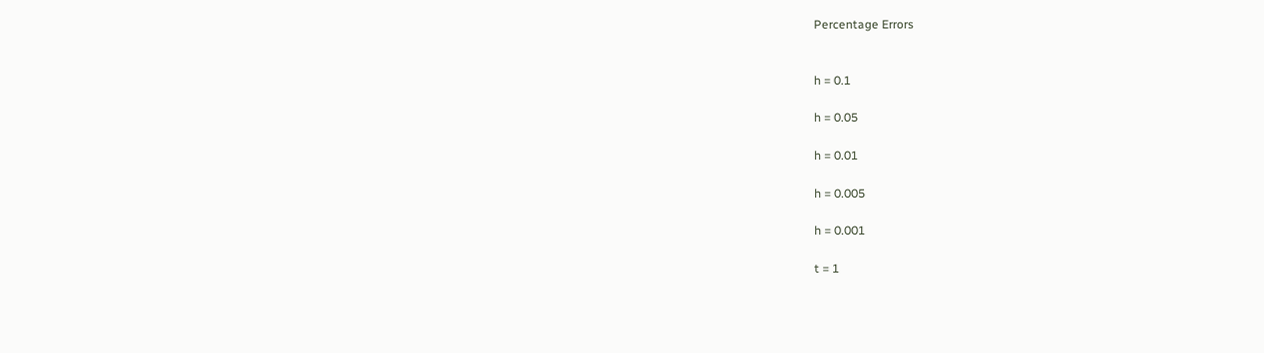Percentage Errors


h = 0.1

h = 0.05

h = 0.01

h = 0.005

h = 0.001

t = 1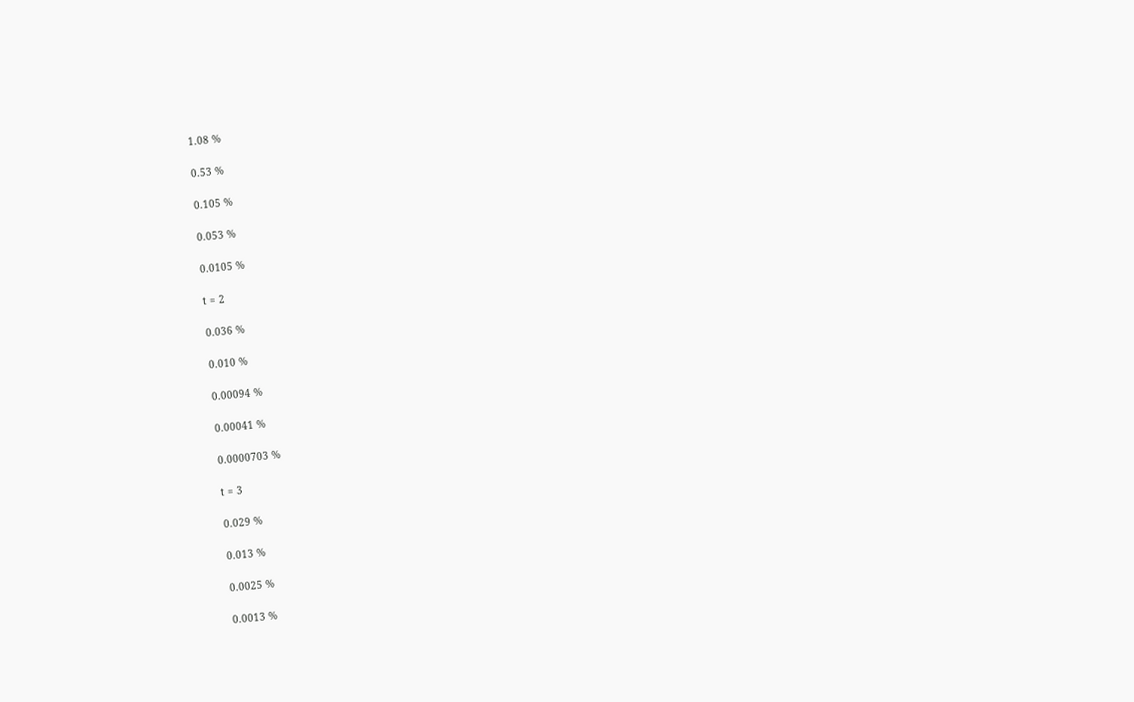1.08 %

0.53 %

0.105 %

0.053 %

0.0105 %

t = 2

0.036 %

0.010 %

0.00094 %

0.00041 %

0.0000703 %

t = 3

0.029 %

0.013 %

0.0025 %

0.0013 %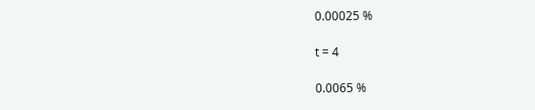0.00025 %

t = 4

0.0065 %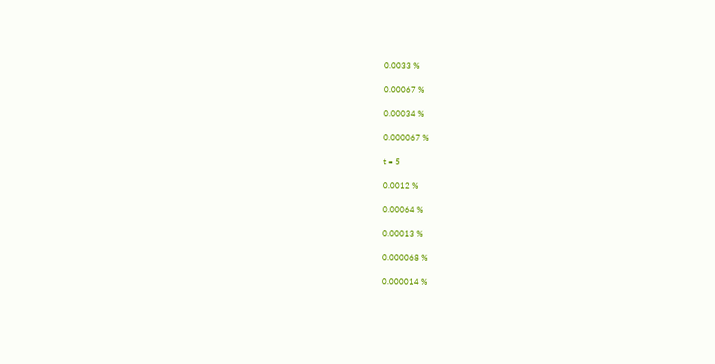0.0033 %

0.00067 %

0.00034 %

0.000067 %

t = 5

0.0012 %

0.00064 %

0.00013 %

0.000068 %

0.000014 %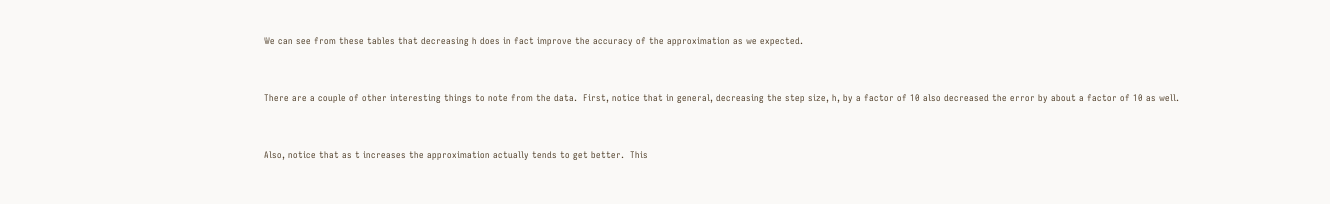We can see from these tables that decreasing h does in fact improve the accuracy of the approximation as we expected.


There are a couple of other interesting things to note from the data.  First, notice that in general, decreasing the step size, h, by a factor of 10 also decreased the error by about a factor of 10 as well.


Also, notice that as t increases the approximation actually tends to get better.  This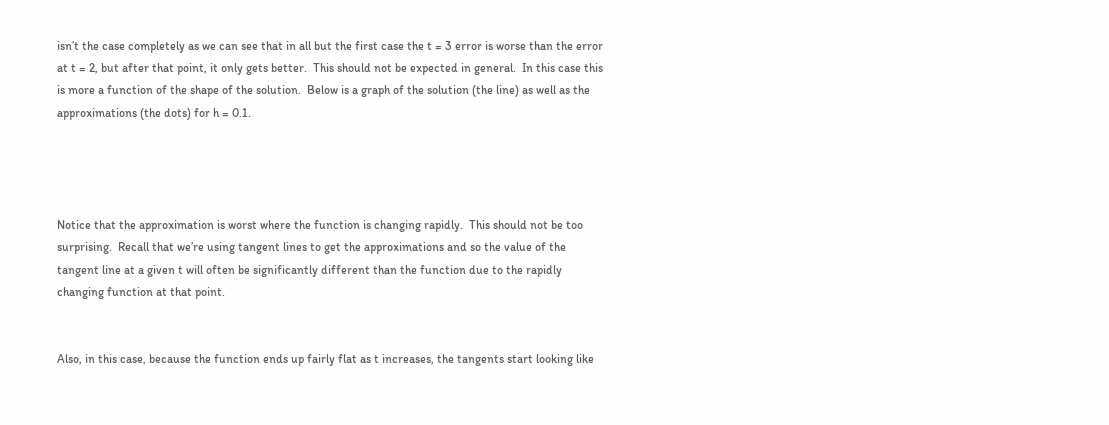isn’t the case completely as we can see that in all but the first case the t = 3 error is worse than the error at t = 2, but after that point, it only gets better.  This should not be expected in general.  In this case this is more a function of the shape of the solution.  Below is a graph of the solution (the line) as well as the approximations (the dots) for h = 0.1.




Notice that the approximation is worst where the function is changing rapidly.  This should not be too surprising.  Recall that we’re using tangent lines to get the approximations and so the value of the tangent line at a given t will often be significantly different than the function due to the rapidly changing function at that point.


Also, in this case, because the function ends up fairly flat as t increases, the tangents start looking like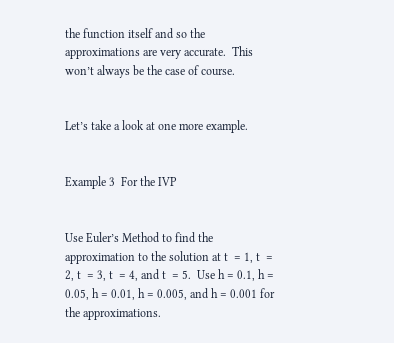the function itself and so the approximations are very accurate.  This won’t always be the case of course.


Let’s take a look at one more example.


Example 3  For the IVP


Use Euler’s Method to find the approximation to the solution at t  = 1, t  = 2, t  = 3, t  = 4, and t  = 5.  Use h = 0.1, h = 0.05, h = 0.01, h = 0.005, and h = 0.001 for the approximations.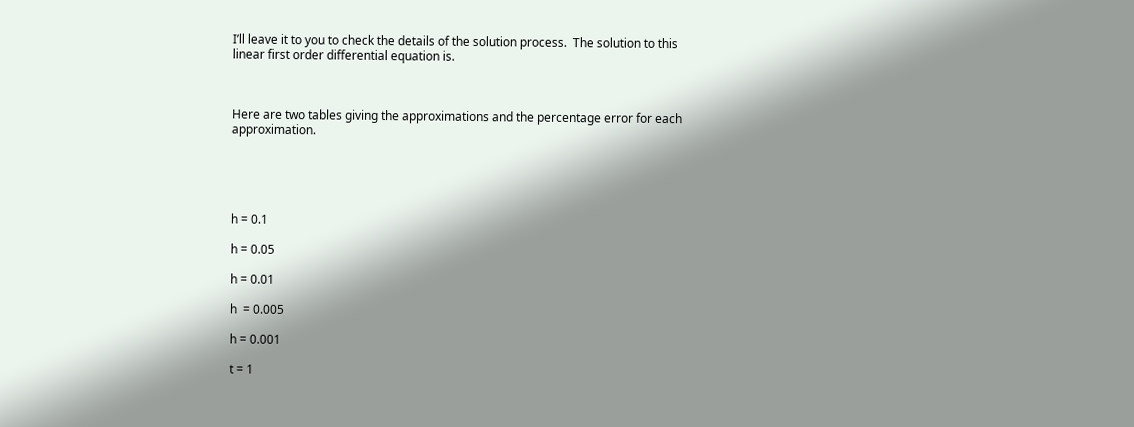I’ll leave it to you to check the details of the solution process.  The solution to this linear first order differential equation is.



Here are two tables giving the approximations and the percentage error for each approximation.





h = 0.1

h = 0.05

h = 0.01

h  = 0.005

h = 0.001

t = 1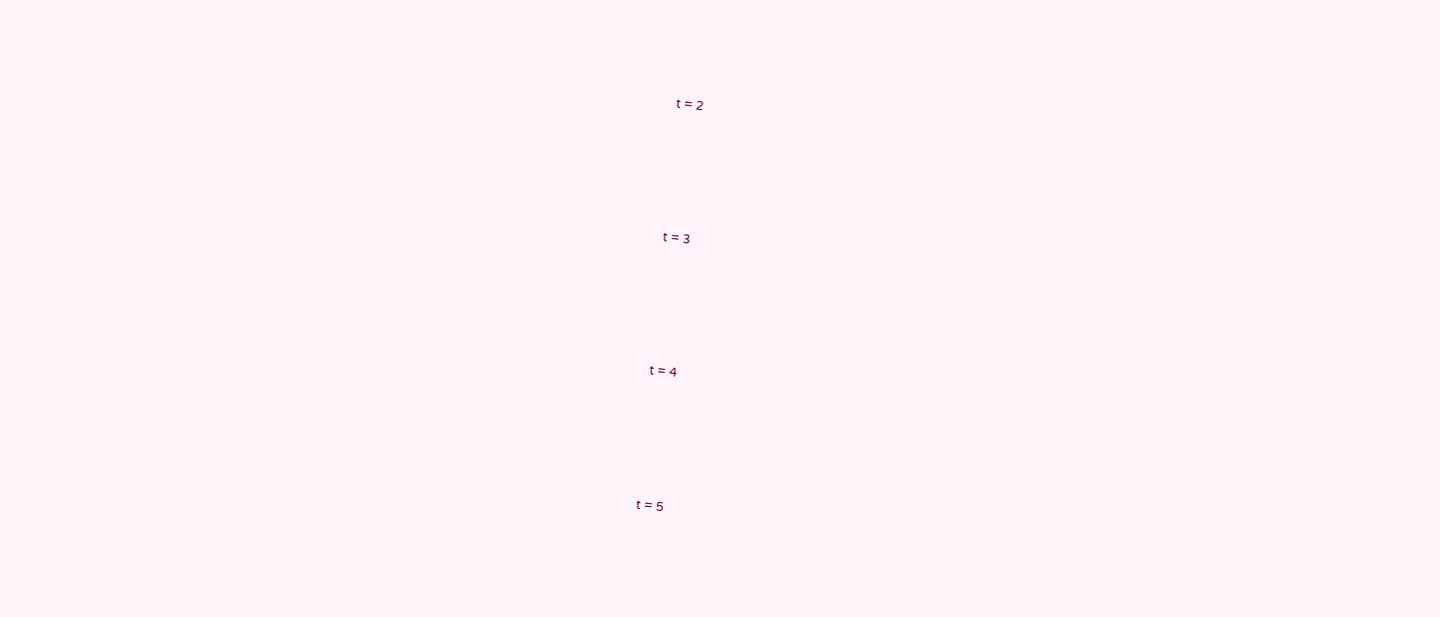t = 2







t = 3







t = 4







t = 5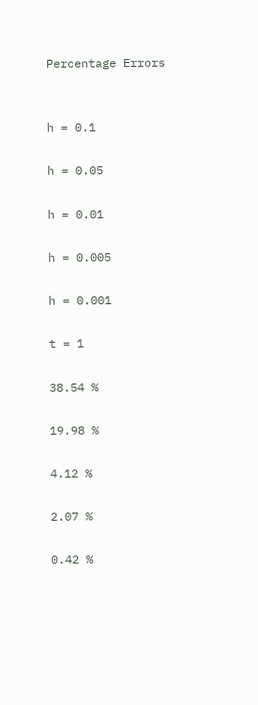Percentage Errors


h = 0.1

h = 0.05

h = 0.01

h = 0.005

h = 0.001

t = 1

38.54 %

19.98 %

4.12 %

2.07 %

0.42 %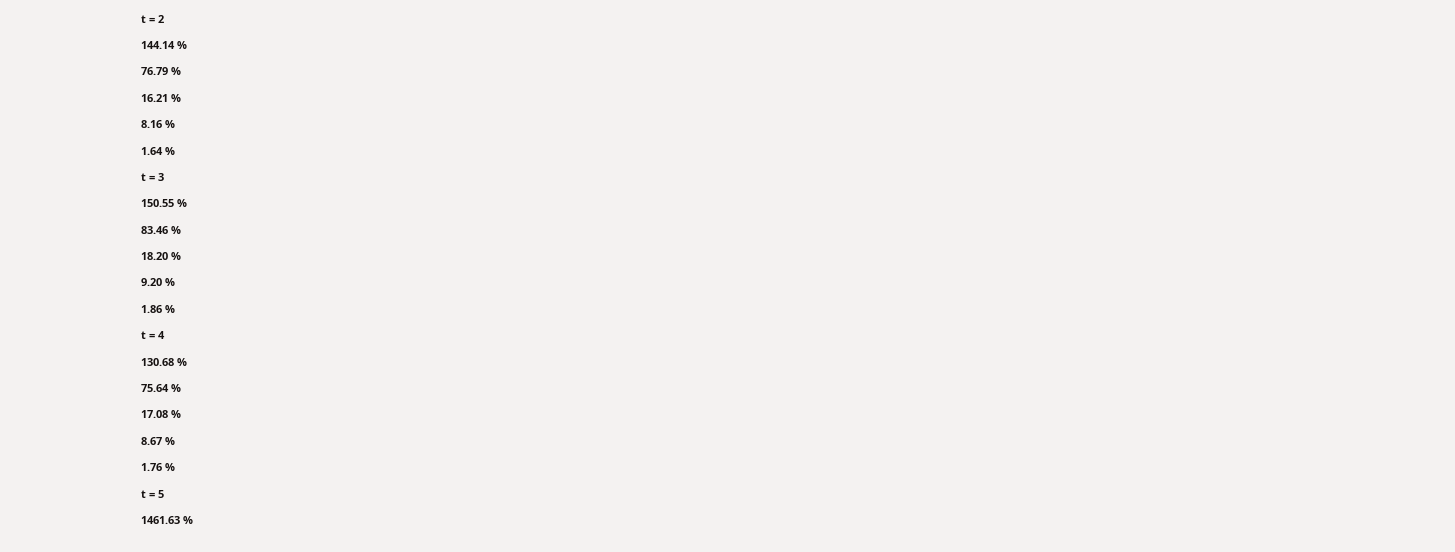t = 2

144.14 %

76.79 %

16.21 %

8.16 %

1.64 %

t = 3

150.55 %

83.46 %

18.20 %

9.20 %

1.86 %

t = 4

130.68 %

75.64 %

17.08 %

8.67 %

1.76 %

t = 5

1461.63 %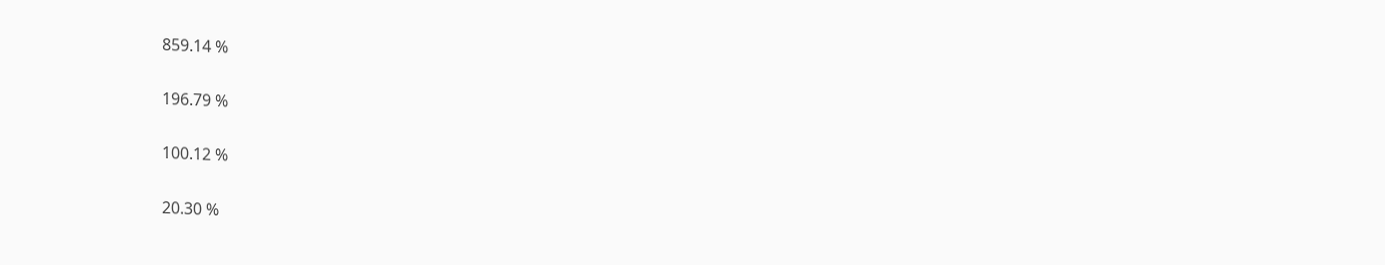859.14 %

196.79 %

100.12 %

20.30 %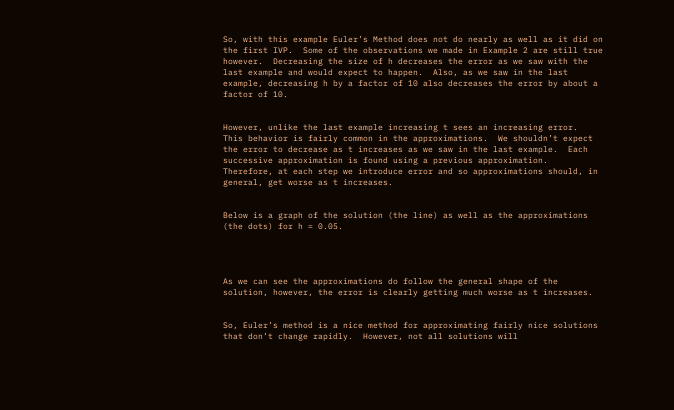So, with this example Euler’s Method does not do nearly as well as it did on the first IVP.  Some of the observations we made in Example 2 are still true however.  Decreasing the size of h decreases the error as we saw with the last example and would expect to happen.  Also, as we saw in the last example, decreasing h by a factor of 10 also decreases the error by about a factor of 10.


However, unlike the last example increasing t sees an increasing error.  This behavior is fairly common in the approximations.  We shouldn’t expect the error to decrease as t increases as we saw in the last example.  Each successive approximation is found using a previous approximation.  Therefore, at each step we introduce error and so approximations should, in general, get worse as t increases.


Below is a graph of the solution (the line) as well as the approximations (the dots) for h = 0.05.




As we can see the approximations do follow the general shape of the solution, however, the error is clearly getting much worse as t increases.


So, Euler’s method is a nice method for approximating fairly nice solutions that don’t change rapidly.  However, not all solutions will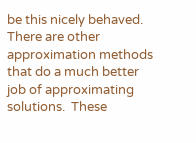be this nicely behaved.  There are other approximation methods that do a much better job of approximating solutions.  These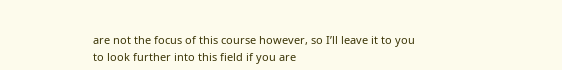are not the focus of this course however, so I’ll leave it to you to look further into this field if you are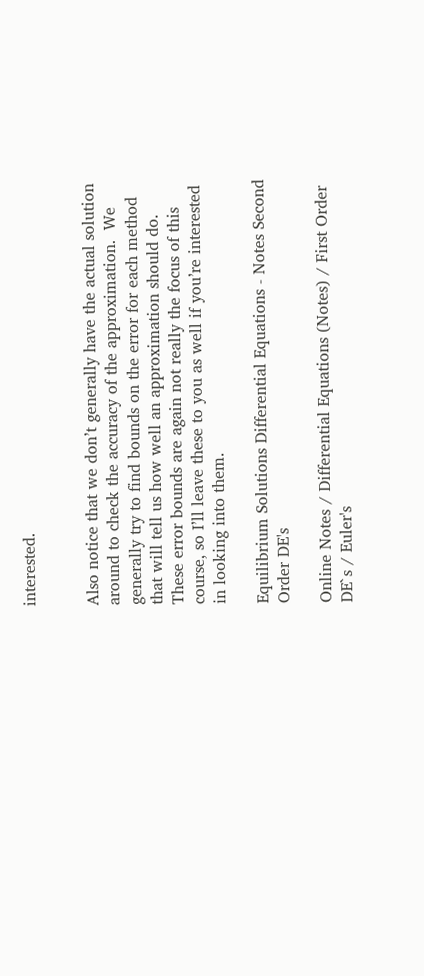interested.


Also notice that we don’t generally have the actual solution around to check the accuracy of the approximation.  We generally try to find bounds on the error for each method that will tell us how well an approximation should do.  These error bounds are again not really the focus of this course, so I’ll leave these to you as well if you’re interested in looking into them.

Equilibrium Solutions Differential Equations - Notes Second Order DE's

Online Notes / Differential Equations (Notes) / First Order DE`s / Euler's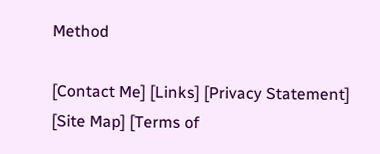Method

[Contact Me] [Links] [Privacy Statement] [Site Map] [Terms of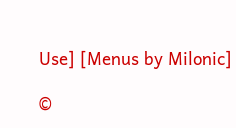Use] [Menus by Milonic]

©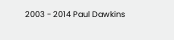2003 - 2014 Paul Dawkins